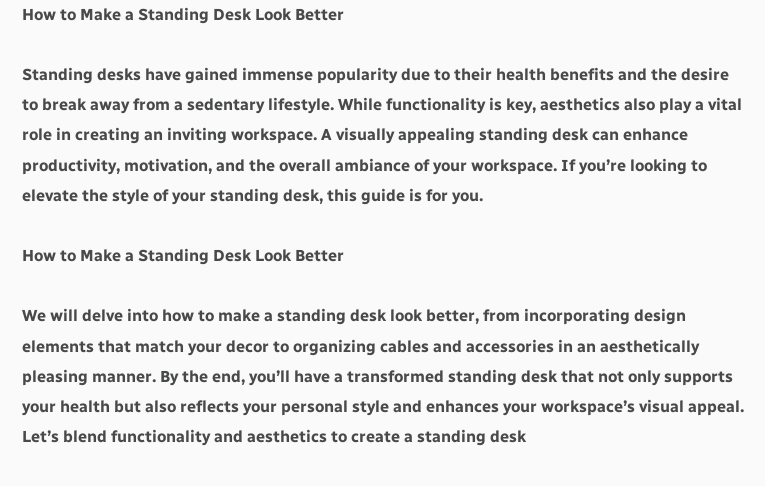How to Make a Standing Desk Look Better

Standing desks have gained immense popularity due to their health benefits and the desire to break away from a sedentary lifestyle. While functionality is key, aesthetics also play a vital role in creating an inviting workspace. A visually appealing standing desk can enhance productivity, motivation, and the overall ambiance of your workspace. If you’re looking to elevate the style of your standing desk, this guide is for you.

How to Make a Standing Desk Look Better

We will delve into how to make a standing desk look better, from incorporating design elements that match your decor to organizing cables and accessories in an aesthetically pleasing manner. By the end, you’ll have a transformed standing desk that not only supports your health but also reflects your personal style and enhances your workspace’s visual appeal. Let’s blend functionality and aesthetics to create a standing desk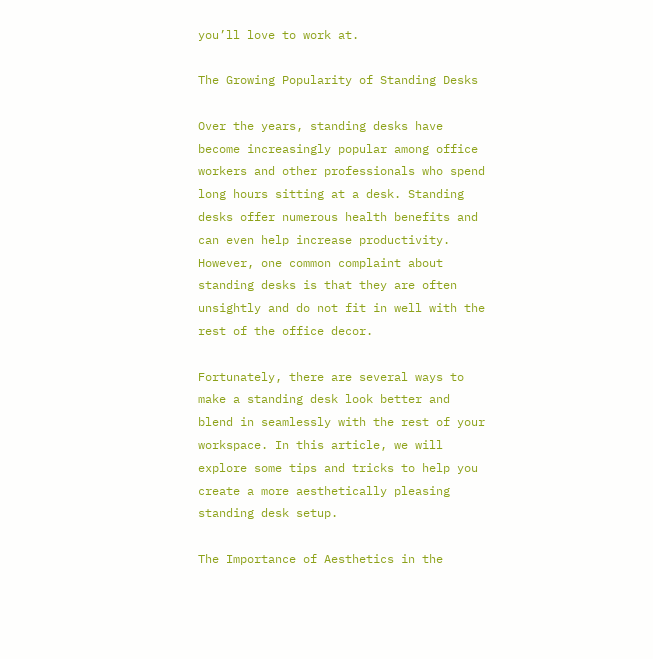you’ll love to work at.

The Growing Popularity of Standing Desks

Over the years, standing desks have become increasingly popular among office workers and other professionals who spend long hours sitting at a desk. Standing desks offer numerous health benefits and can even help increase productivity. However, one common complaint about standing desks is that they are often unsightly and do not fit in well with the rest of the office decor.

Fortunately, there are several ways to make a standing desk look better and blend in seamlessly with the rest of your workspace. In this article, we will explore some tips and tricks to help you create a more aesthetically pleasing standing desk setup.

The Importance of Aesthetics in the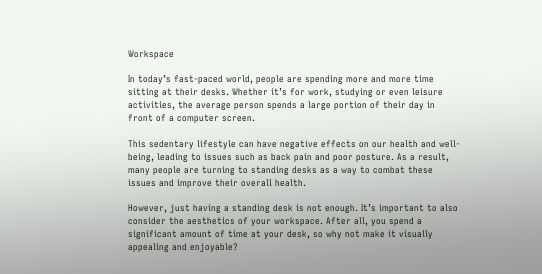Workspace

In today’s fast-paced world, people are spending more and more time sitting at their desks. Whether it’s for work, studying or even leisure activities, the average person spends a large portion of their day in front of a computer screen.

This sedentary lifestyle can have negative effects on our health and well-being, leading to issues such as back pain and poor posture. As a result, many people are turning to standing desks as a way to combat these issues and improve their overall health.

However, just having a standing desk is not enough. It’s important to also consider the aesthetics of your workspace. After all, you spend a significant amount of time at your desk, so why not make it visually appealing and enjoyable?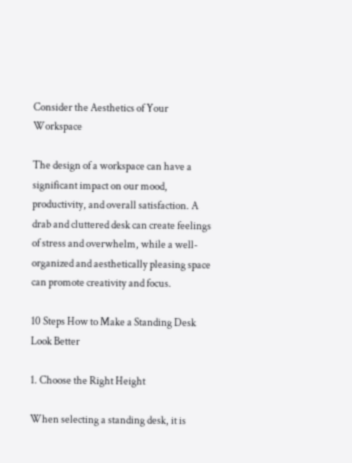Consider the Aesthetics of Your Workspace

The design of a workspace can have a significant impact on our mood, productivity, and overall satisfaction. A drab and cluttered desk can create feelings of stress and overwhelm, while a well-organized and aesthetically pleasing space can promote creativity and focus.

10 Steps How to Make a Standing Desk Look Better

1. Choose the Right Height

When selecting a standing desk, it is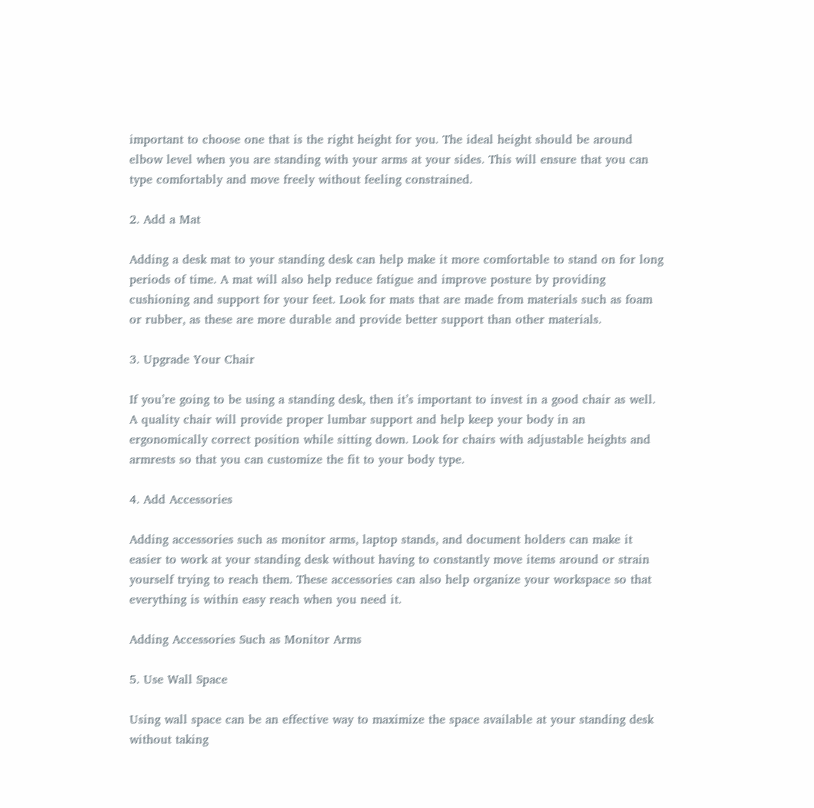important to choose one that is the right height for you. The ideal height should be around elbow level when you are standing with your arms at your sides. This will ensure that you can type comfortably and move freely without feeling constrained.

2. Add a Mat

Adding a desk mat to your standing desk can help make it more comfortable to stand on for long periods of time. A mat will also help reduce fatigue and improve posture by providing cushioning and support for your feet. Look for mats that are made from materials such as foam or rubber, as these are more durable and provide better support than other materials.

3. Upgrade Your Chair

If you’re going to be using a standing desk, then it’s important to invest in a good chair as well. A quality chair will provide proper lumbar support and help keep your body in an ergonomically correct position while sitting down. Look for chairs with adjustable heights and armrests so that you can customize the fit to your body type.

4. Add Accessories

Adding accessories such as monitor arms, laptop stands, and document holders can make it easier to work at your standing desk without having to constantly move items around or strain yourself trying to reach them. These accessories can also help organize your workspace so that everything is within easy reach when you need it.

Adding Accessories Such as Monitor Arms

5. Use Wall Space

Using wall space can be an effective way to maximize the space available at your standing desk without taking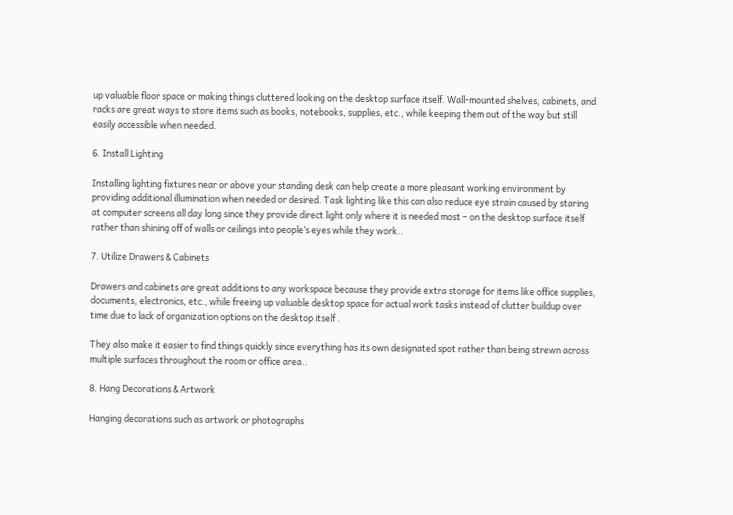up valuable floor space or making things cluttered looking on the desktop surface itself. Wall-mounted shelves, cabinets, and racks are great ways to store items such as books, notebooks, supplies, etc., while keeping them out of the way but still easily accessible when needed.

6. Install Lighting

Installing lighting fixtures near or above your standing desk can help create a more pleasant working environment by providing additional illumination when needed or desired. Task lighting like this can also reduce eye strain caused by staring at computer screens all day long since they provide direct light only where it is needed most – on the desktop surface itself rather than shining off of walls or ceilings into people’s eyes while they work..

7. Utilize Drawers & Cabinets

Drawers and cabinets are great additions to any workspace because they provide extra storage for items like office supplies, documents, electronics, etc., while freeing up valuable desktop space for actual work tasks instead of clutter buildup over time due to lack of organization options on the desktop itself .

They also make it easier to find things quickly since everything has its own designated spot rather than being strewn across multiple surfaces throughout the room or office area..

8. Hang Decorations & Artwork

Hanging decorations such as artwork or photographs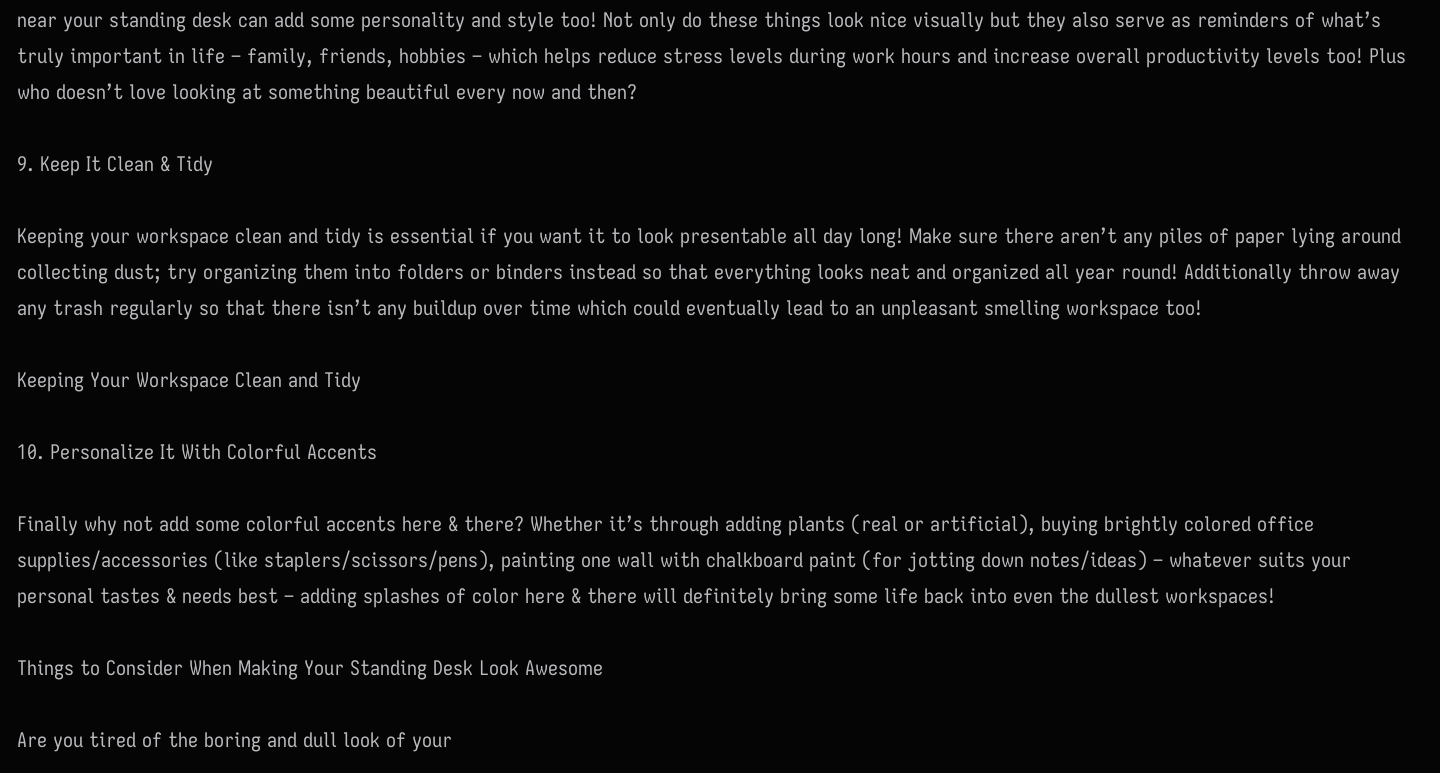near your standing desk can add some personality and style too! Not only do these things look nice visually but they also serve as reminders of what’s truly important in life – family, friends, hobbies – which helps reduce stress levels during work hours and increase overall productivity levels too! Plus who doesn’t love looking at something beautiful every now and then?

9. Keep It Clean & Tidy

Keeping your workspace clean and tidy is essential if you want it to look presentable all day long! Make sure there aren’t any piles of paper lying around collecting dust; try organizing them into folders or binders instead so that everything looks neat and organized all year round! Additionally throw away any trash regularly so that there isn’t any buildup over time which could eventually lead to an unpleasant smelling workspace too!

Keeping Your Workspace Clean and Tidy

10. Personalize It With Colorful Accents

Finally why not add some colorful accents here & there? Whether it’s through adding plants (real or artificial), buying brightly colored office supplies/accessories (like staplers/scissors/pens), painting one wall with chalkboard paint (for jotting down notes/ideas) – whatever suits your personal tastes & needs best – adding splashes of color here & there will definitely bring some life back into even the dullest workspaces!

Things to Consider When Making Your Standing Desk Look Awesome

Are you tired of the boring and dull look of your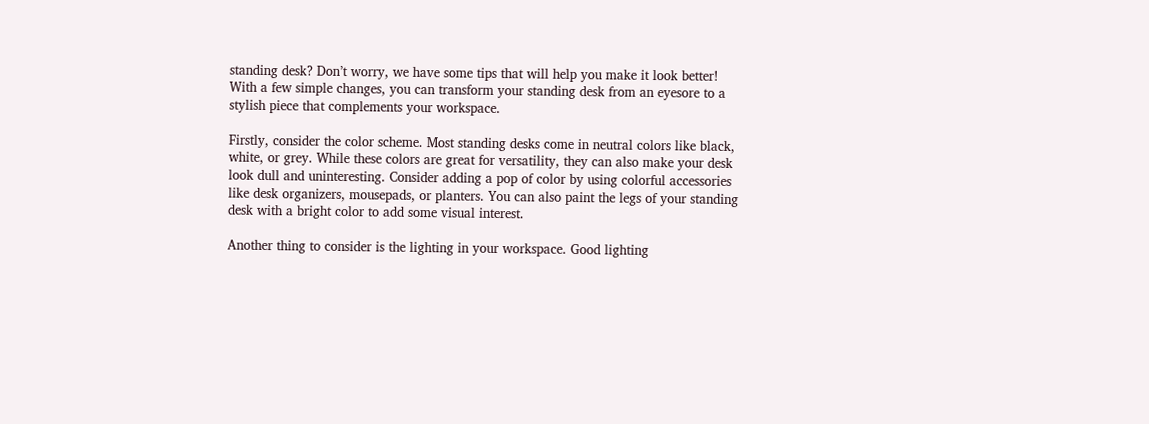standing desk? Don’t worry, we have some tips that will help you make it look better! With a few simple changes, you can transform your standing desk from an eyesore to a stylish piece that complements your workspace.

Firstly, consider the color scheme. Most standing desks come in neutral colors like black, white, or grey. While these colors are great for versatility, they can also make your desk look dull and uninteresting. Consider adding a pop of color by using colorful accessories like desk organizers, mousepads, or planters. You can also paint the legs of your standing desk with a bright color to add some visual interest.

Another thing to consider is the lighting in your workspace. Good lighting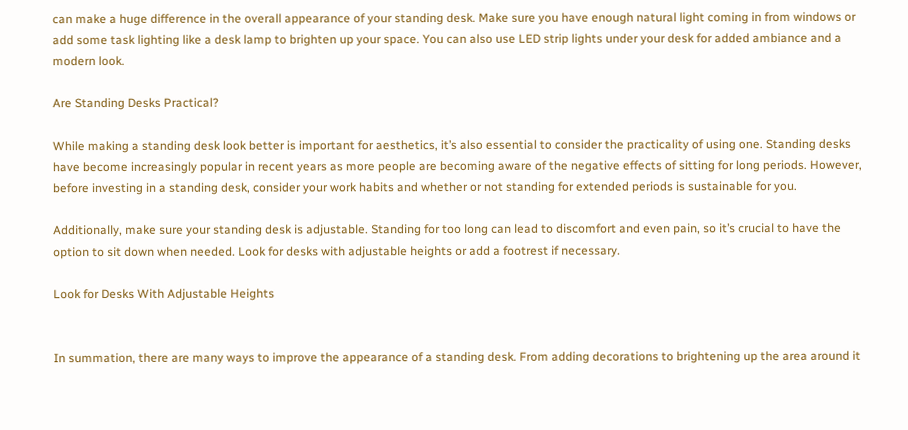can make a huge difference in the overall appearance of your standing desk. Make sure you have enough natural light coming in from windows or add some task lighting like a desk lamp to brighten up your space. You can also use LED strip lights under your desk for added ambiance and a modern look.

Are Standing Desks Practical?

While making a standing desk look better is important for aesthetics, it’s also essential to consider the practicality of using one. Standing desks have become increasingly popular in recent years as more people are becoming aware of the negative effects of sitting for long periods. However, before investing in a standing desk, consider your work habits and whether or not standing for extended periods is sustainable for you.

Additionally, make sure your standing desk is adjustable. Standing for too long can lead to discomfort and even pain, so it’s crucial to have the option to sit down when needed. Look for desks with adjustable heights or add a footrest if necessary.

Look for Desks With Adjustable Heights


In summation, there are many ways to improve the appearance of a standing desk. From adding decorations to brightening up the area around it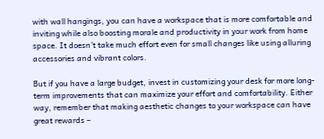with wall hangings, you can have a workspace that is more comfortable and inviting while also boosting morale and productivity in your work from home space. It doesn’t take much effort even for small changes like using alluring accessories and vibrant colors.

But if you have a large budget, invest in customizing your desk for more long-term improvements that can maximize your effort and comfortability. Either way, remember that making aesthetic changes to your workspace can have great rewards –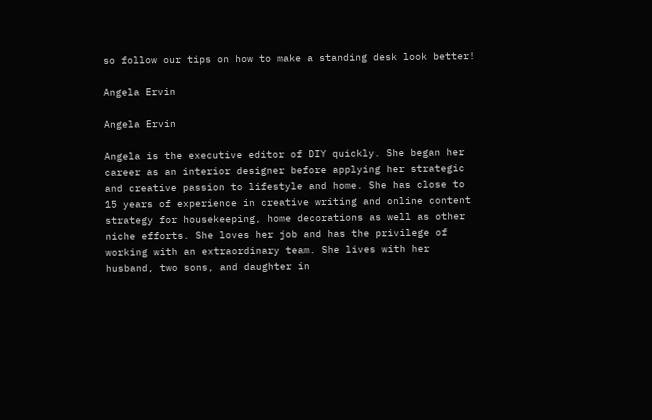so follow our tips on how to make a standing desk look better!

Angela Ervin

Angela Ervin

Angela is the executive editor of DIY quickly. She began her career as an interior designer before applying her strategic and creative passion to lifestyle and home. She has close to 15 years of experience in creative writing and online content strategy for housekeeping, home decorations as well as other niche efforts. She loves her job and has the privilege of working with an extraordinary team. She lives with her husband, two sons, and daughter in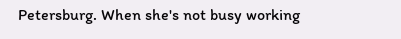Petersburg. When she's not busy working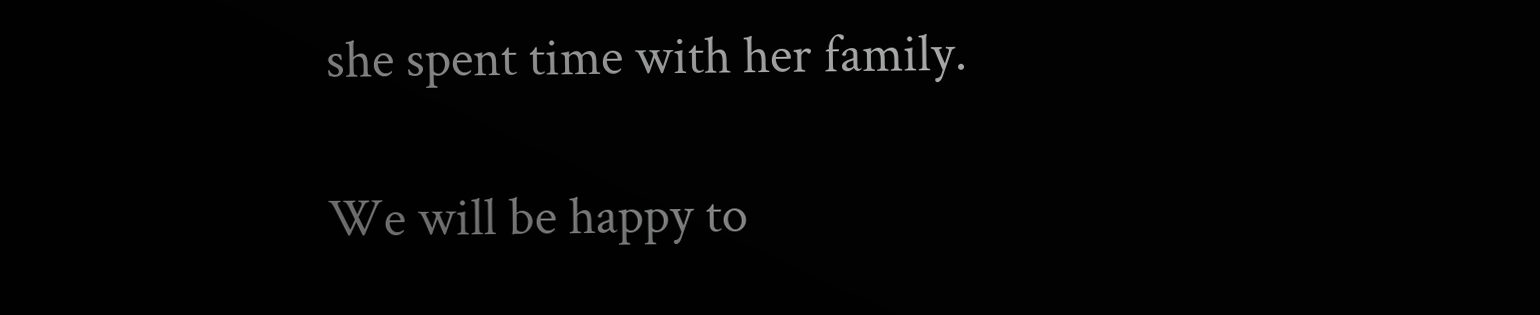she spent time with her family.

We will be happy to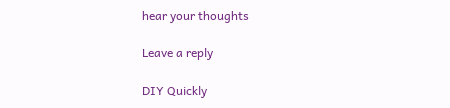hear your thoughts

Leave a reply

DIY Quickly